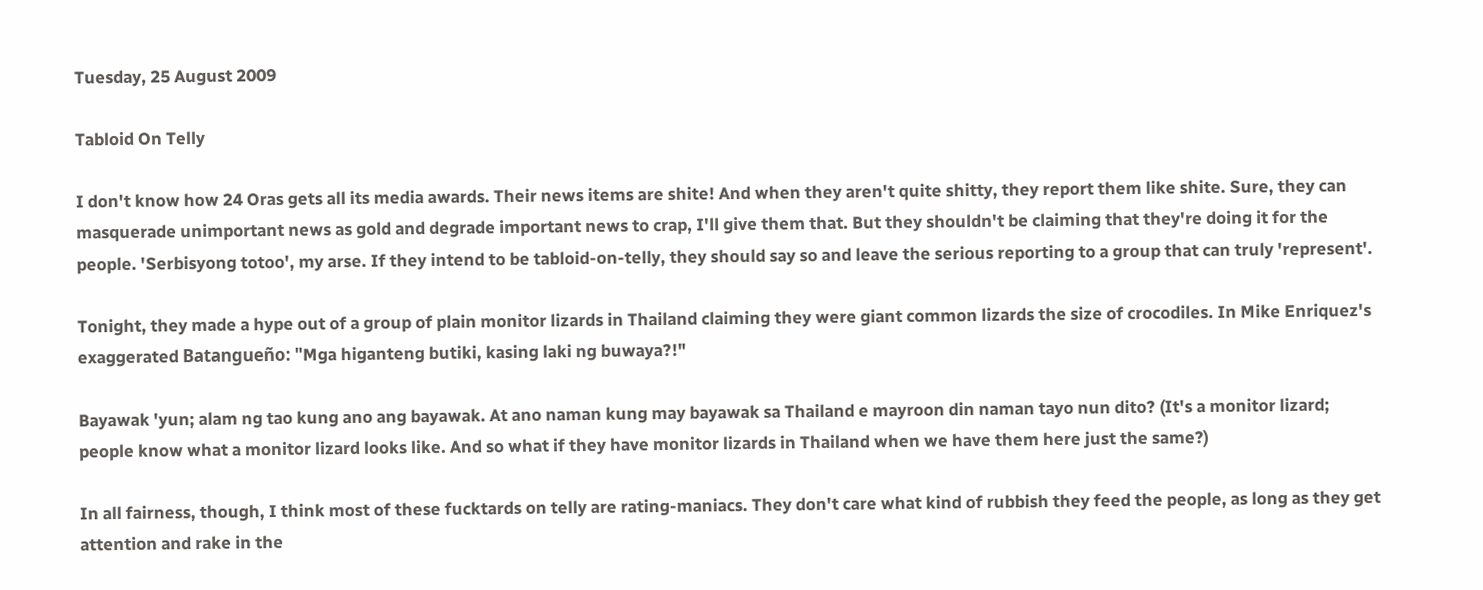Tuesday, 25 August 2009

Tabloid On Telly

I don't know how 24 Oras gets all its media awards. Their news items are shite! And when they aren't quite shitty, they report them like shite. Sure, they can masquerade unimportant news as gold and degrade important news to crap, I'll give them that. But they shouldn't be claiming that they're doing it for the people. 'Serbisyong totoo', my arse. If they intend to be tabloid-on-telly, they should say so and leave the serious reporting to a group that can truly 'represent'.

Tonight, they made a hype out of a group of plain monitor lizards in Thailand claiming they were giant common lizards the size of crocodiles. In Mike Enriquez's exaggerated Batangueño: "Mga higanteng butiki, kasing laki ng buwaya?!"

Bayawak 'yun; alam ng tao kung ano ang bayawak. At ano naman kung may bayawak sa Thailand e mayroon din naman tayo nun dito? (It's a monitor lizard; people know what a monitor lizard looks like. And so what if they have monitor lizards in Thailand when we have them here just the same?)

In all fairness, though, I think most of these fucktards on telly are rating-maniacs. They don't care what kind of rubbish they feed the people, as long as they get attention and rake in the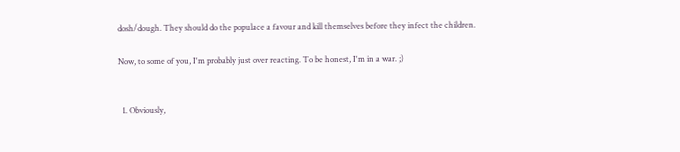dosh/dough. They should do the populace a favour and kill themselves before they infect the children.

Now, to some of you, I'm probably just over reacting. To be honest, I'm in a war. ;)


  1. Obviously,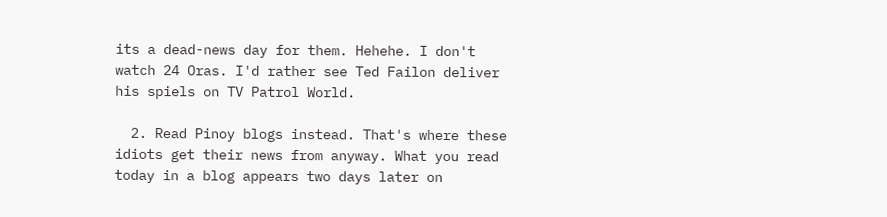its a dead-news day for them. Hehehe. I don't watch 24 Oras. I'd rather see Ted Failon deliver his spiels on TV Patrol World.

  2. Read Pinoy blogs instead. That's where these idiots get their news from anyway. What you read today in a blog appears two days later on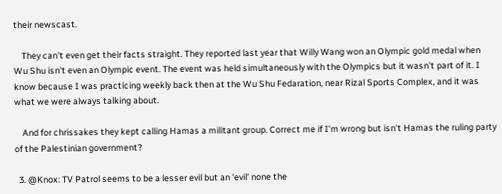their newscast.

    They can't even get their facts straight. They reported last year that Willy Wang won an Olympic gold medal when Wu Shu isn't even an Olympic event. The event was held simultaneously with the Olympics but it wasn't part of it. I know because I was practicing weekly back then at the Wu Shu Fedaration, near Rizal Sports Complex, and it was what we were always talking about.

    And for chrissakes they kept calling Hamas a militant group. Correct me if I'm wrong but isn't Hamas the ruling party of the Palestinian government?

  3. @Knox: TV Patrol seems to be a lesser evil but an 'evil' none the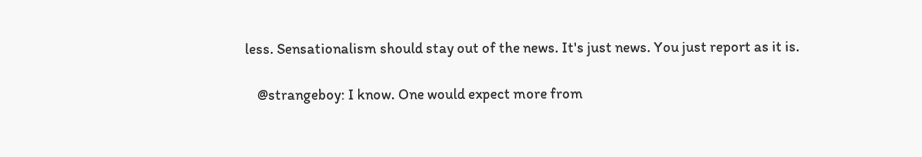less. Sensationalism should stay out of the news. It's just news. You just report as it is.

    @strangeboy: I know. One would expect more from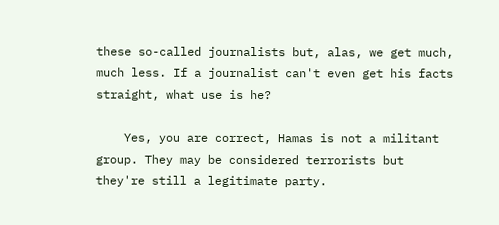these so-called journalists but, alas, we get much, much less. If a journalist can't even get his facts straight, what use is he?

    Yes, you are correct, Hamas is not a militant group. They may be considered terrorists but they're still a legitimate party.